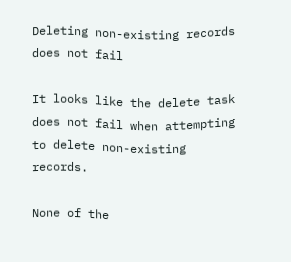Deleting non-existing records does not fail

It looks like the delete task does not fail when attempting to delete non-existing records.

None of the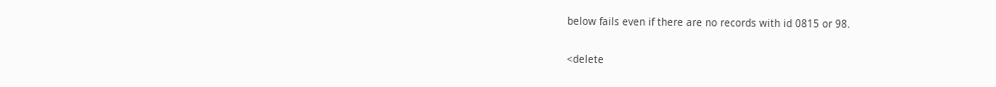below fails even if there are no records with id 0815 or 98.

<delete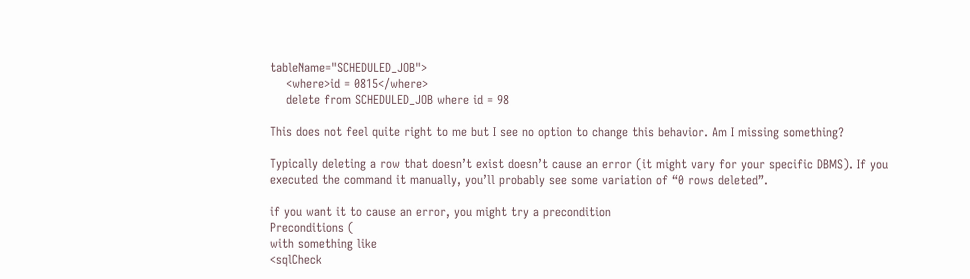tableName="SCHEDULED_JOB">
    <where>id = 0815</where>
    delete from SCHEDULED_JOB where id = 98

This does not feel quite right to me but I see no option to change this behavior. Am I missing something?

Typically deleting a row that doesn’t exist doesn’t cause an error (it might vary for your specific DBMS). If you executed the command it manually, you’ll probably see some variation of “0 rows deleted”.

if you want it to cause an error, you might try a precondition
Preconditions (
with something like
<sqlCheck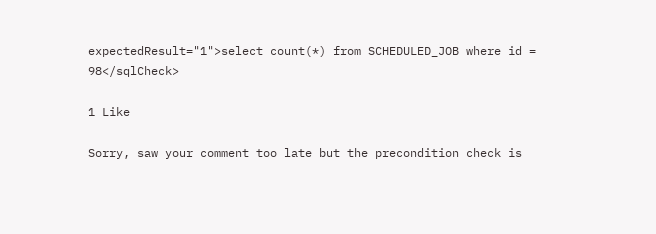expectedResult="1">select count(*) from SCHEDULED_JOB where id = 98</sqlCheck>

1 Like

Sorry, saw your comment too late but the precondition check is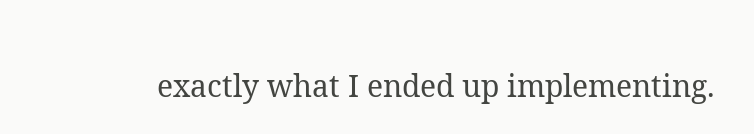exactly what I ended up implementing.